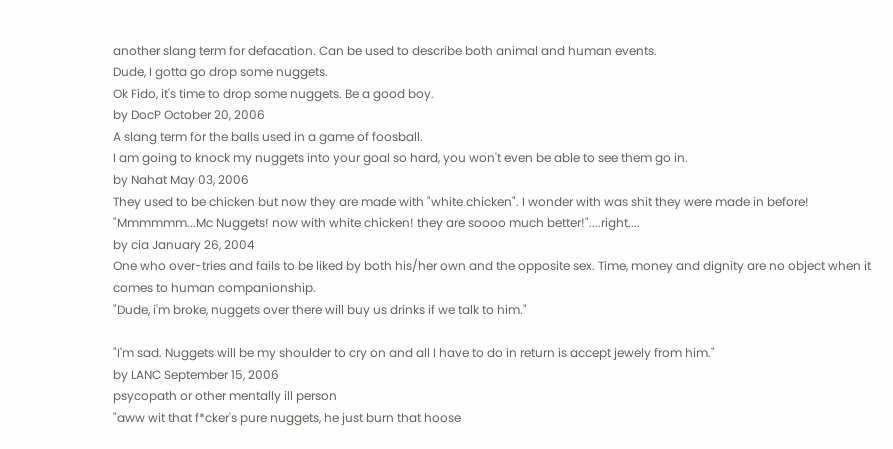another slang term for defacation. Can be used to describe both animal and human events.
Dude, I gotta go drop some nuggets.
Ok Fido, it's time to drop some nuggets. Be a good boy.
by DocP October 20, 2006
A slang term for the balls used in a game of foosball.
I am going to knock my nuggets into your goal so hard, you won't even be able to see them go in.
by Nahat May 03, 2006
They used to be chicken but now they are made with "white chicken". I wonder with was shit they were made in before!
"Mmmmmm...Mc Nuggets! now with white chicken! they are soooo much better!"....right....
by cia January 26, 2004
One who over-tries and fails to be liked by both his/her own and the opposite sex. Time, money and dignity are no object when it comes to human companionship.
"Dude, i'm broke, nuggets over there will buy us drinks if we talk to him."

"I'm sad. Nuggets will be my shoulder to cry on and all I have to do in return is accept jewely from him."
by LANC September 15, 2006
psycopath or other mentally ill person
"aww wit that f*cker's pure nuggets, he just burn that hoose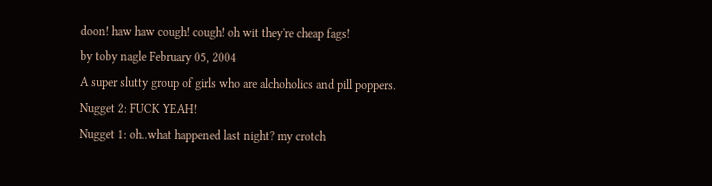doon! haw haw cough! cough! oh wit they're cheap fags!
by toby nagle February 05, 2004
A super slutty group of girls who are alchoholics and pill poppers.
Nugget 2: FUCK YEAH!
Nugget 1: oh..what happened last night? my crotch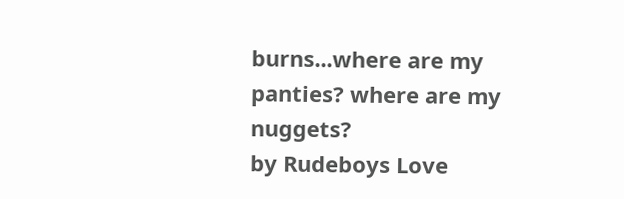burns...where are my panties? where are my nuggets?
by Rudeboys Love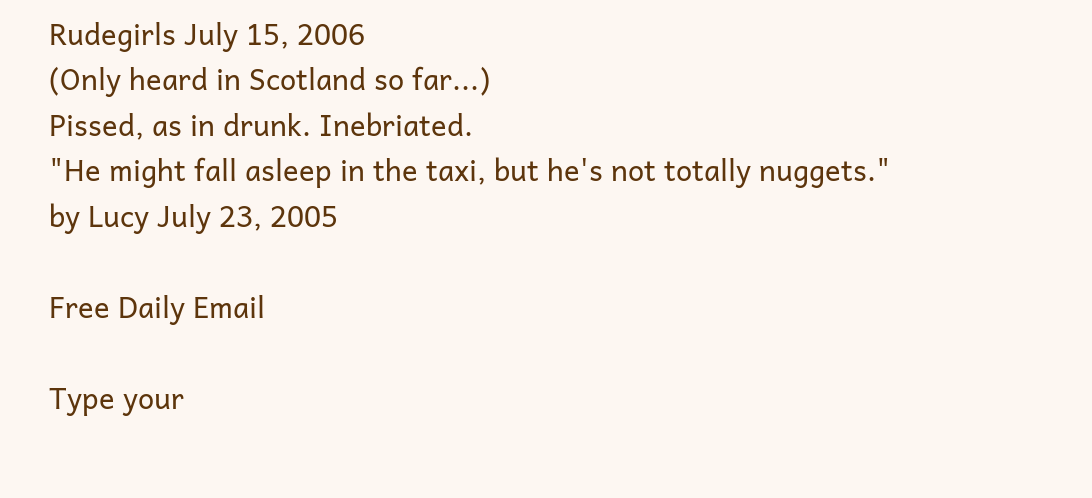Rudegirls July 15, 2006
(Only heard in Scotland so far...)
Pissed, as in drunk. Inebriated.
"He might fall asleep in the taxi, but he's not totally nuggets."
by Lucy July 23, 2005

Free Daily Email

Type your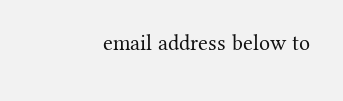email address below to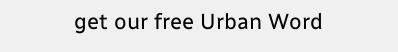get our free Urban Word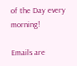of the Day every morning!

Emails are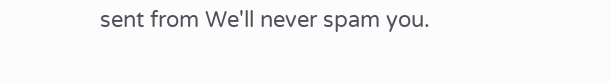sent from We'll never spam you.